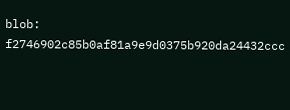blob: f2746902c85b0af81a9e9d0375b920da24432ccc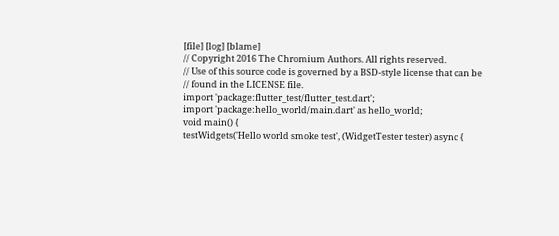[file] [log] [blame]
// Copyright 2016 The Chromium Authors. All rights reserved.
// Use of this source code is governed by a BSD-style license that can be
// found in the LICENSE file.
import 'package:flutter_test/flutter_test.dart';
import 'package:hello_world/main.dart' as hello_world;
void main() {
testWidgets('Hello world smoke test', (WidgetTester tester) async {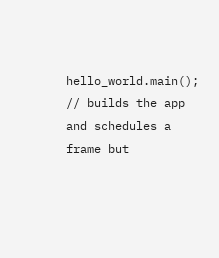hello_world.main(); // builds the app and schedules a frame but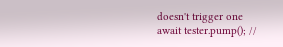doesn't trigger one
await tester.pump(); //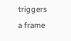triggers a frame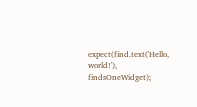expect(find.text('Hello, world!'), findsOneWidget);